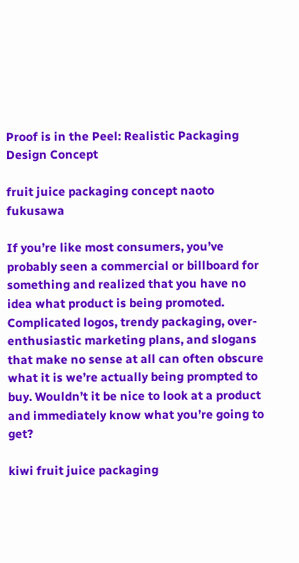Proof is in the Peel: Realistic Packaging Design Concept

fruit juice packaging concept naoto fukusawa

If you’re like most consumers, you’ve probably seen a commercial or billboard for something and realized that you have no idea what product is being promoted. Complicated logos, trendy packaging, over-enthusiastic marketing plans, and slogans that make no sense at all can often obscure what it is we’re actually being prompted to buy. Wouldn’t it be nice to look at a product and immediately know what you’re going to get?

kiwi fruit juice packaging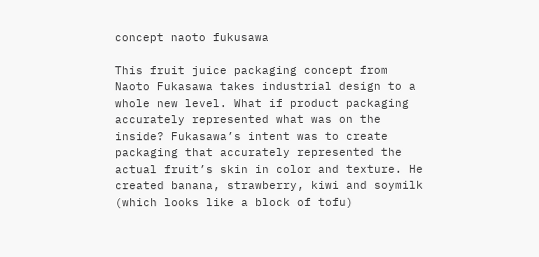concept naoto fukusawa

This fruit juice packaging concept from Naoto Fukasawa takes industrial design to a whole new level. What if product packaging accurately represented what was on the inside? Fukasawa’s intent was to create packaging that accurately represented the actual fruit’s skin in color and texture. He created banana, strawberry, kiwi and soymilk (which looks like a block of tofu)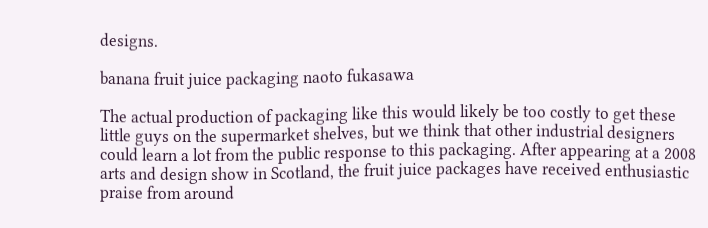designs.

banana fruit juice packaging naoto fukasawa

The actual production of packaging like this would likely be too costly to get these little guys on the supermarket shelves, but we think that other industrial designers could learn a lot from the public response to this packaging. After appearing at a 2008 arts and design show in Scotland, the fruit juice packages have received enthusiastic praise from around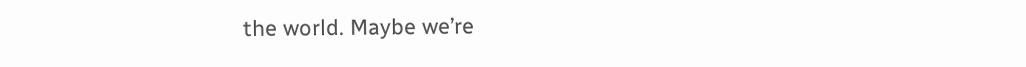the world. Maybe we’re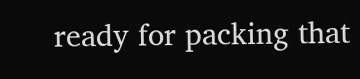ready for packing that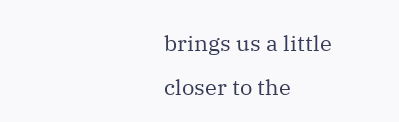brings us a little closer to the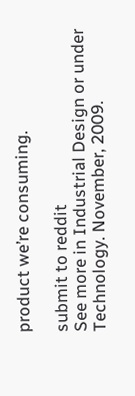product we’re consuming.

submit to reddit
See more in Industrial Design or under Technology. November, 2009.